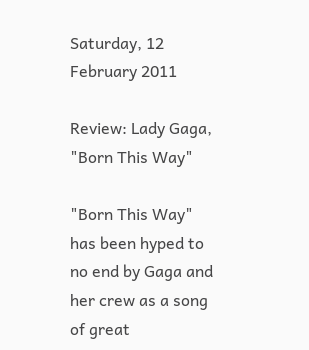Saturday, 12 February 2011

Review: Lady Gaga, "Born This Way"

"Born This Way" has been hyped to no end by Gaga and her crew as a song of great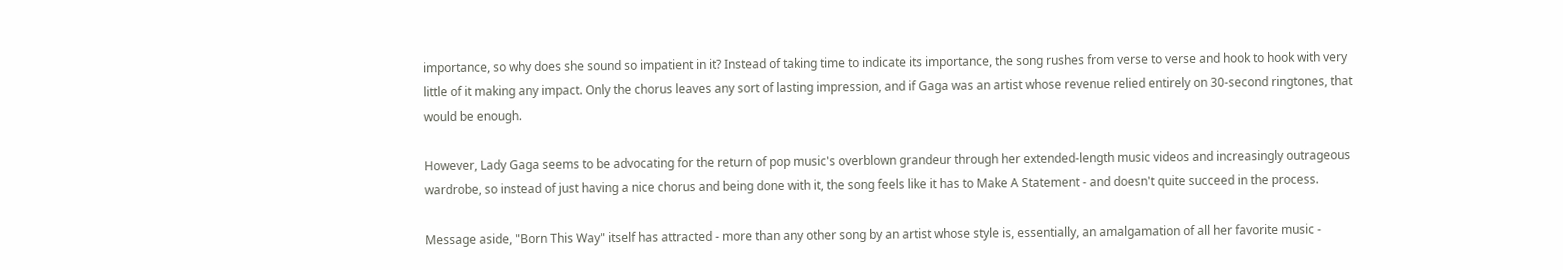importance, so why does she sound so impatient in it? Instead of taking time to indicate its importance, the song rushes from verse to verse and hook to hook with very little of it making any impact. Only the chorus leaves any sort of lasting impression, and if Gaga was an artist whose revenue relied entirely on 30-second ringtones, that would be enough.

However, Lady Gaga seems to be advocating for the return of pop music's overblown grandeur through her extended-length music videos and increasingly outrageous wardrobe, so instead of just having a nice chorus and being done with it, the song feels like it has to Make A Statement - and doesn't quite succeed in the process.

Message aside, "Born This Way" itself has attracted - more than any other song by an artist whose style is, essentially, an amalgamation of all her favorite music -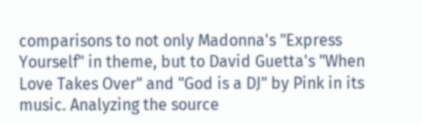comparisons to not only Madonna's "Express Yourself" in theme, but to David Guetta's "When Love Takes Over" and "God is a DJ" by Pink in its music. Analyzing the source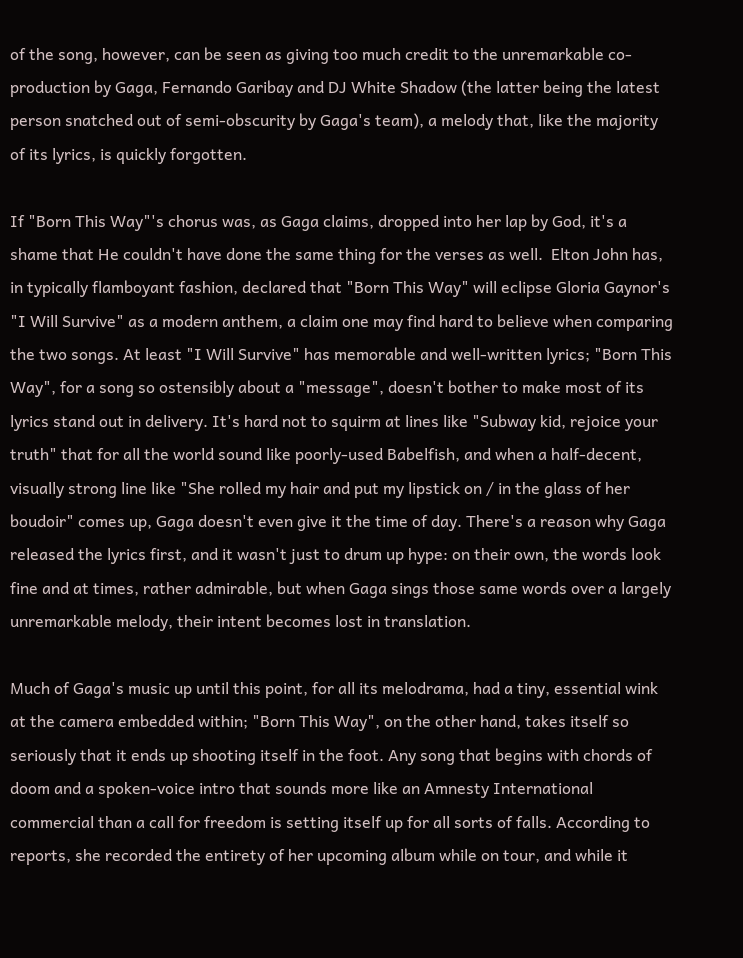of the song, however, can be seen as giving too much credit to the unremarkable co-production by Gaga, Fernando Garibay and DJ White Shadow (the latter being the latest person snatched out of semi-obscurity by Gaga's team), a melody that, like the majority of its lyrics, is quickly forgotten.

If "Born This Way"'s chorus was, as Gaga claims, dropped into her lap by God, it's a shame that He couldn't have done the same thing for the verses as well.  Elton John has, in typically flamboyant fashion, declared that "Born This Way" will eclipse Gloria Gaynor's "I Will Survive" as a modern anthem, a claim one may find hard to believe when comparing the two songs. At least "I Will Survive" has memorable and well-written lyrics; "Born This Way", for a song so ostensibly about a "message", doesn't bother to make most of its lyrics stand out in delivery. It's hard not to squirm at lines like "Subway kid, rejoice your truth" that for all the world sound like poorly-used Babelfish, and when a half-decent, visually strong line like "She rolled my hair and put my lipstick on / in the glass of her boudoir" comes up, Gaga doesn't even give it the time of day. There's a reason why Gaga released the lyrics first, and it wasn't just to drum up hype: on their own, the words look fine and at times, rather admirable, but when Gaga sings those same words over a largely unremarkable melody, their intent becomes lost in translation.

Much of Gaga's music up until this point, for all its melodrama, had a tiny, essential wink at the camera embedded within; "Born This Way", on the other hand, takes itself so seriously that it ends up shooting itself in the foot. Any song that begins with chords of doom and a spoken-voice intro that sounds more like an Amnesty International commercial than a call for freedom is setting itself up for all sorts of falls. According to reports, she recorded the entirety of her upcoming album while on tour, and while it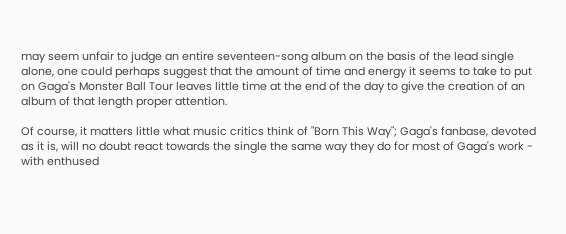may seem unfair to judge an entire seventeen-song album on the basis of the lead single alone, one could perhaps suggest that the amount of time and energy it seems to take to put on Gaga's Monster Ball Tour leaves little time at the end of the day to give the creation of an album of that length proper attention.

Of course, it matters little what music critics think of "Born This Way"; Gaga's fanbase, devoted as it is, will no doubt react towards the single the same way they do for most of Gaga's work - with enthused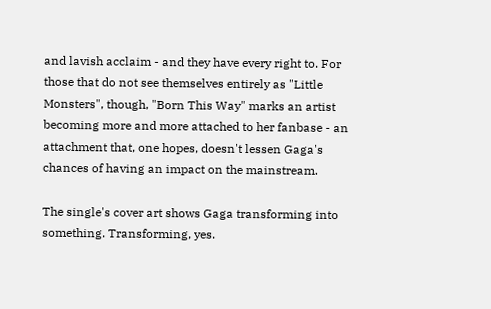and lavish acclaim - and they have every right to. For those that do not see themselves entirely as "Little Monsters", though, "Born This Way" marks an artist becoming more and more attached to her fanbase - an attachment that, one hopes, doesn't lessen Gaga's chances of having an impact on the mainstream.

The single's cover art shows Gaga transforming into something. Transforming, yes.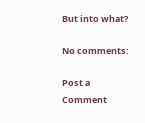But into what?

No comments:

Post a Comment